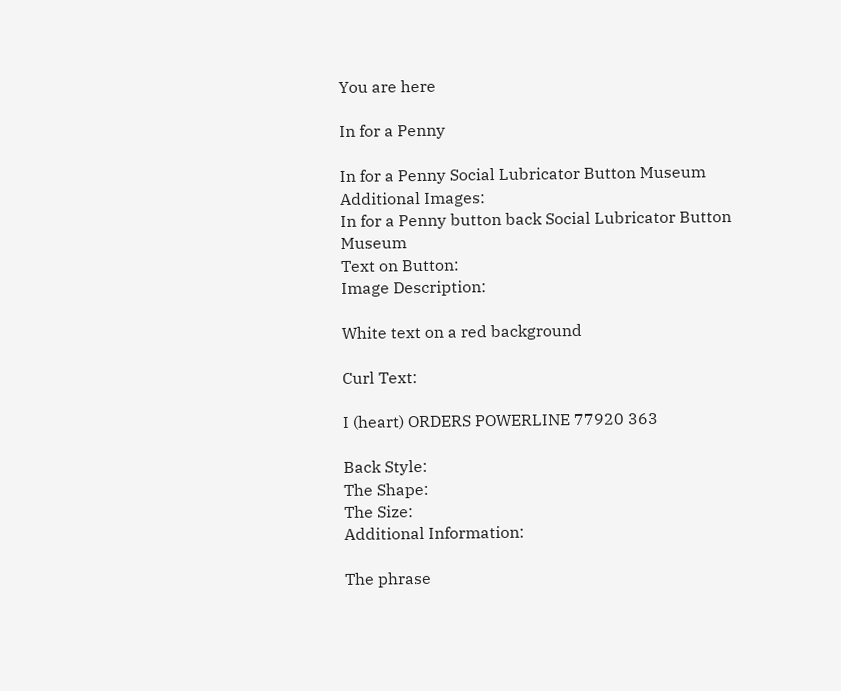You are here

In for a Penny

In for a Penny Social Lubricator Button Museum
Additional Images:
In for a Penny button back Social Lubricator Button Museum
Text on Button:
Image Description:

White text on a red background

Curl Text:

I (heart) ORDERS POWERLINE 77920 363

Back Style:
The Shape:
The Size:
Additional Information:

The phrase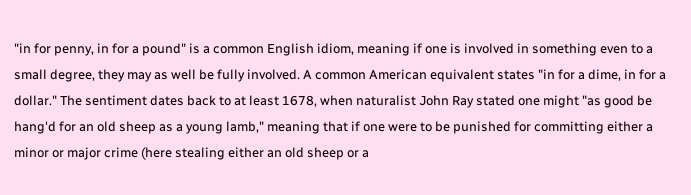"in for penny, in for a pound" is a common English idiom, meaning if one is involved in something even to a small degree, they may as well be fully involved. A common American equivalent states "in for a dime, in for a dollar." The sentiment dates back to at least 1678, when naturalist John Ray stated one might "as good be hang'd for an old sheep as a young lamb," meaning that if one were to be punished for committing either a minor or major crime (here stealing either an old sheep or a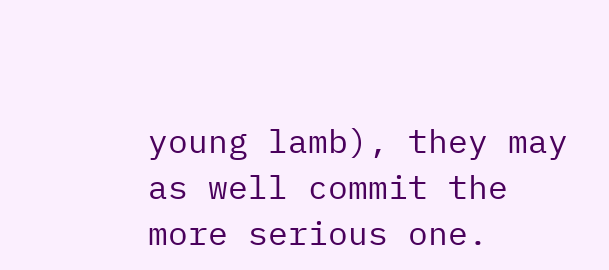young lamb), they may as well commit the more serious one.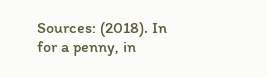Sources: (2018). In for a penny, in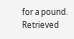for a pound. Retrieved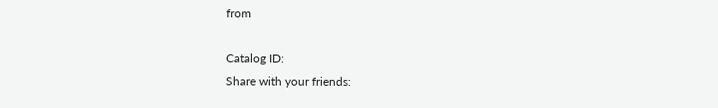from

Catalog ID:
Share with your friends: